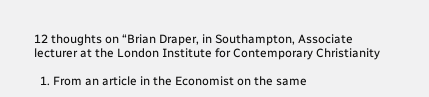12 thoughts on “Brian Draper, in Southampton, Associate lecturer at the London Institute for Contemporary Christianity

  1. From an article in the Economist on the same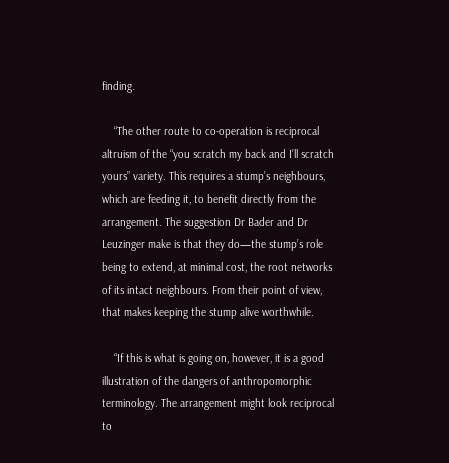finding.

    “The other route to co-operation is reciprocal altruism of the “you scratch my back and I’ll scratch yours” variety. This requires a stump’s neighbours, which are feeding it, to benefit directly from the arrangement. The suggestion Dr Bader and Dr Leuzinger make is that they do—the stump’s role being to extend, at minimal cost, the root networks of its intact neighbours. From their point of view, that makes keeping the stump alive worthwhile.

    “If this is what is going on, however, it is a good illustration of the dangers of anthropomorphic terminology. The arrangement might look reciprocal to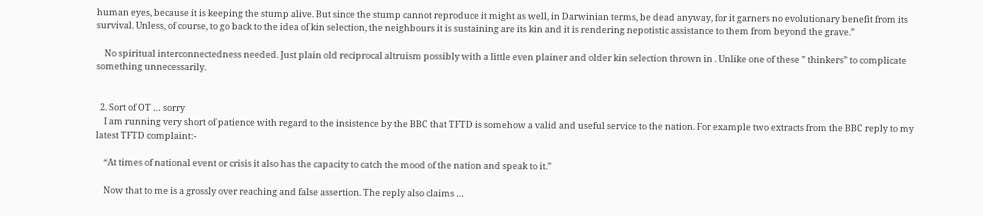human eyes, because it is keeping the stump alive. But since the stump cannot reproduce it might as well, in Darwinian terms, be dead anyway, for it garners no evolutionary benefit from its survival. Unless, of course, to go back to the idea of kin selection, the neighbours it is sustaining are its kin and it is rendering nepotistic assistance to them from beyond the grave.”

    No spiritual interconnectedness needed. Just plain old reciprocal altruism possibly with a little even plainer and older kin selection thrown in . Unlike one of these ” thinkers” to complicate something unnecessarily.


  2. Sort of OT … sorry
    I am running very short of patience with regard to the insistence by the BBC that TFTD is somehow a valid and useful service to the nation. For example two extracts from the BBC reply to my latest TFTD complaint:-

    “At times of national event or crisis it also has the capacity to catch the mood of the nation and speak to it.”

    Now that to me is a grossly over reaching and false assertion. The reply also claims …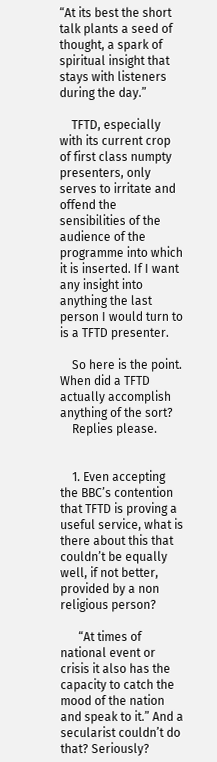“At its best the short talk plants a seed of thought, a spark of spiritual insight that stays with listeners during the day.”

    TFTD, especially with its current crop of first class numpty presenters, only serves to irritate and offend the sensibilities of the audience of the programme into which it is inserted. If I want any insight into anything the last person I would turn to is a TFTD presenter.

    So here is the point. When did a TFTD actually accomplish anything of the sort?
    Replies please.


    1. Even accepting the BBC’s contention that TFTD is proving a useful service, what is there about this that couldn’t be equally well, if not better, provided by a non religious person?

      “At times of national event or crisis it also has the capacity to catch the mood of the nation and speak to it.” And a secularist couldn’t do that? Seriously?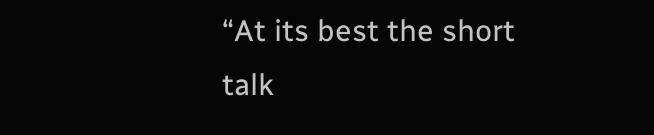“At its best the short talk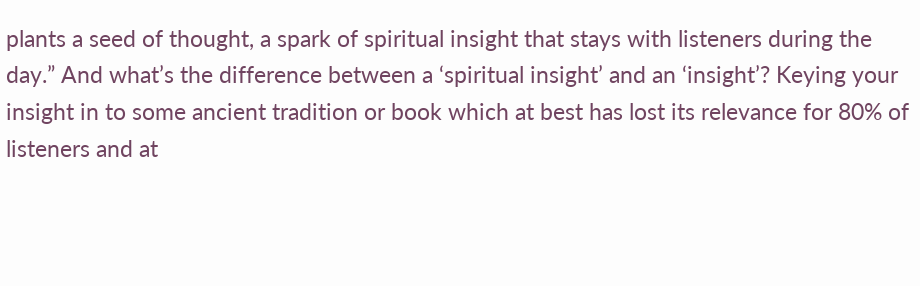plants a seed of thought, a spark of spiritual insight that stays with listeners during the day.” And what’s the difference between a ‘spiritual insight’ and an ‘insight’? Keying your insight in to some ancient tradition or book which at best has lost its relevance for 80% of listeners and at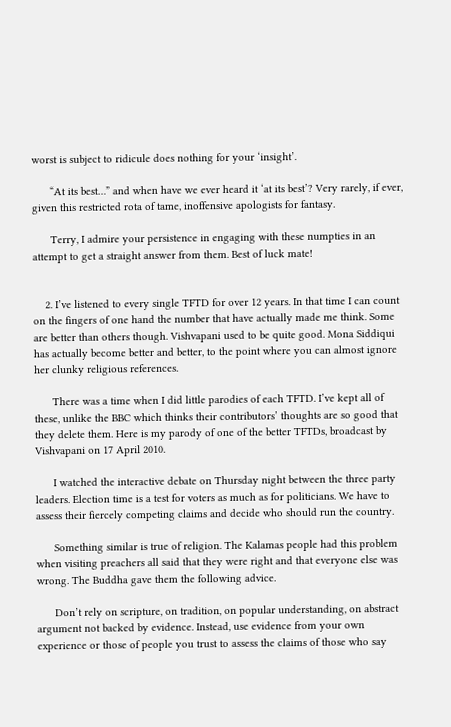worst is subject to ridicule does nothing for your ‘insight’.

      “At its best…” and when have we ever heard it ‘at its best’? Very rarely, if ever, given this restricted rota of tame, inoffensive apologists for fantasy.

      Terry, I admire your persistence in engaging with these numpties in an attempt to get a straight answer from them. Best of luck mate!


    2. I’ve listened to every single TFTD for over 12 years. In that time I can count on the fingers of one hand the number that have actually made me think. Some are better than others though. Vishvapani used to be quite good. Mona Siddiqui has actually become better and better, to the point where you can almost ignore her clunky religious references.

      There was a time when I did little parodies of each TFTD. I’ve kept all of these, unlike the BBC which thinks their contributors’ thoughts are so good that they delete them. Here is my parody of one of the better TFTDs, broadcast by Vishvapani on 17 April 2010.

      I watched the interactive debate on Thursday night between the three party leaders. Election time is a test for voters as much as for politicians. We have to assess their fiercely competing claims and decide who should run the country.

      Something similar is true of religion. The Kalamas people had this problem when visiting preachers all said that they were right and that everyone else was wrong. The Buddha gave them the following advice.

      Don’t rely on scripture, on tradition, on popular understanding, on abstract argument not backed by evidence. Instead, use evidence from your own experience or those of people you trust to assess the claims of those who say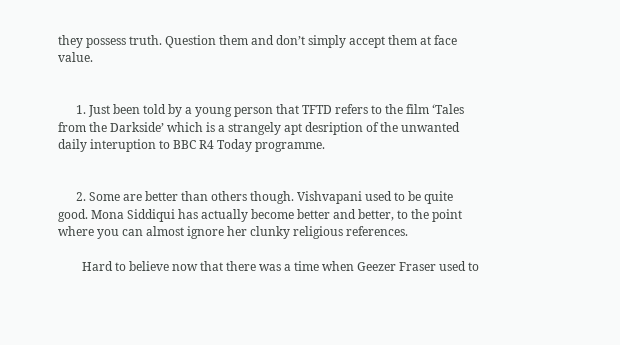they possess truth. Question them and don’t simply accept them at face value.


      1. Just been told by a young person that TFTD refers to the film ‘Tales from the Darkside’ which is a strangely apt desription of the unwanted daily interuption to BBC R4 Today programme.


      2. Some are better than others though. Vishvapani used to be quite good. Mona Siddiqui has actually become better and better, to the point where you can almost ignore her clunky religious references.

        Hard to believe now that there was a time when Geezer Fraser used to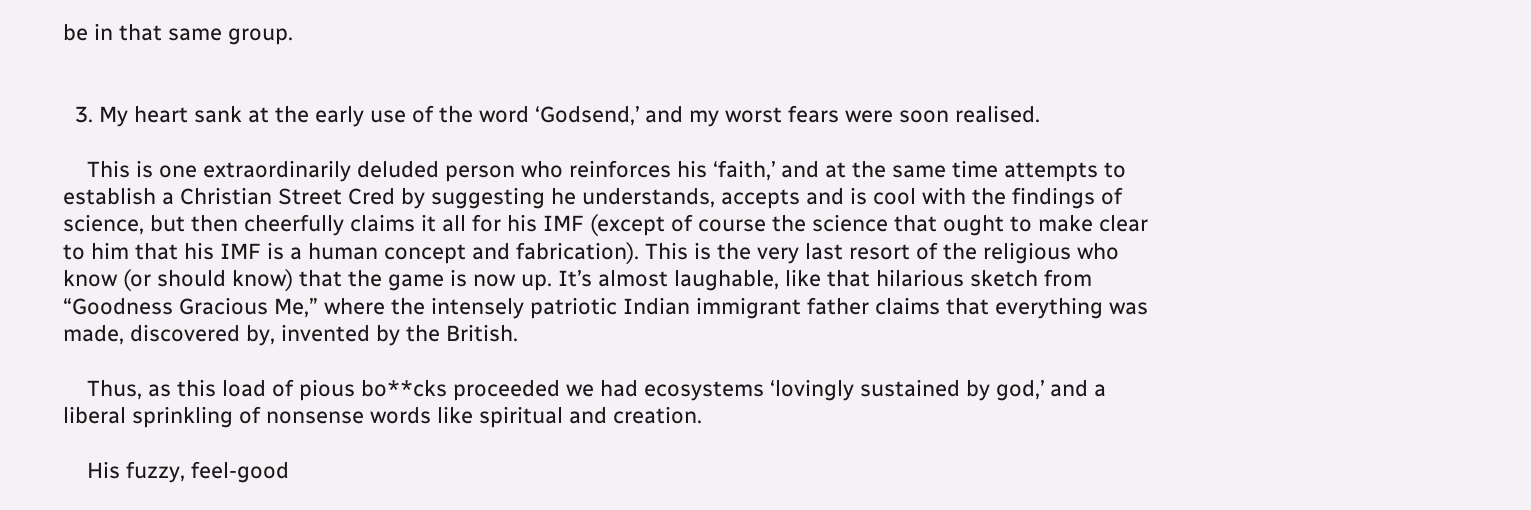be in that same group.


  3. My heart sank at the early use of the word ‘Godsend,’ and my worst fears were soon realised.

    This is one extraordinarily deluded person who reinforces his ‘faith,’ and at the same time attempts to establish a Christian Street Cred by suggesting he understands, accepts and is cool with the findings of science, but then cheerfully claims it all for his IMF (except of course the science that ought to make clear to him that his IMF is a human concept and fabrication). This is the very last resort of the religious who know (or should know) that the game is now up. It’s almost laughable, like that hilarious sketch from “Goodness Gracious Me,” where the intensely patriotic Indian immigrant father claims that everything was made, discovered by, invented by the British.

    Thus, as this load of pious bo**cks proceeded we had ecosystems ‘lovingly sustained by god,’ and a liberal sprinkling of nonsense words like spiritual and creation.

    His fuzzy, feel-good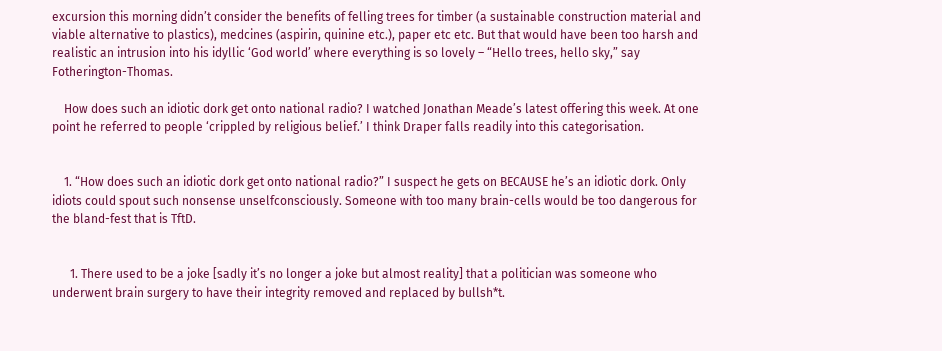excursion this morning didn’t consider the benefits of felling trees for timber (a sustainable construction material and viable alternative to plastics), medcines (aspirin, quinine etc.), paper etc etc. But that would have been too harsh and realistic an intrusion into his idyllic ‘God world’ where everything is so lovely – “Hello trees, hello sky,” say Fotherington-Thomas.

    How does such an idiotic dork get onto national radio? I watched Jonathan Meade’s latest offering this week. At one point he referred to people ‘crippled by religious belief.’ I think Draper falls readily into this categorisation.


    1. “How does such an idiotic dork get onto national radio?” I suspect he gets on BECAUSE he’s an idiotic dork. Only idiots could spout such nonsense unselfconsciously. Someone with too many brain-cells would be too dangerous for the bland-fest that is TftD.


      1. There used to be a joke [sadly it’s no longer a joke but almost reality] that a politician was someone who underwent brain surgery to have their integrity removed and replaced by bullsh*t.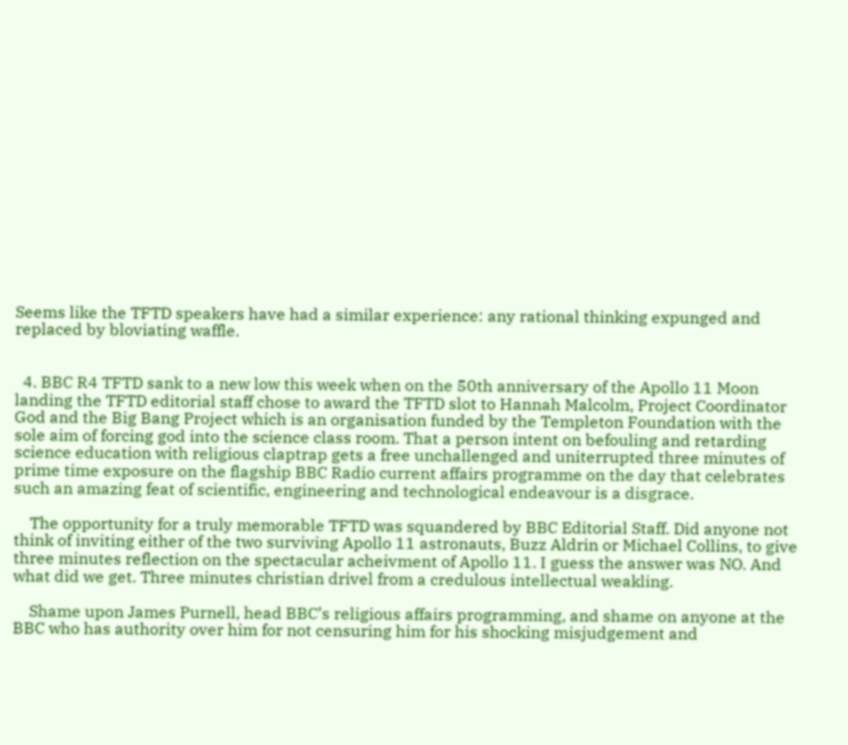Seems like the TFTD speakers have had a similar experience: any rational thinking expunged and replaced by bloviating waffle.


  4. BBC R4 TFTD sank to a new low this week when on the 50th anniversary of the Apollo 11 Moon landing the TFTD editorial staff chose to award the TFTD slot to Hannah Malcolm, Project Coordinator God and the Big Bang Project which is an organisation funded by the Templeton Foundation with the sole aim of forcing god into the science class room. That a person intent on befouling and retarding science education with religious claptrap gets a free unchallenged and uniterrupted three minutes of prime time exposure on the flagship BBC Radio current affairs programme on the day that celebrates such an amazing feat of scientific, engineering and technological endeavour is a disgrace.

    The opportunity for a truly memorable TFTD was squandered by BBC Editorial Staff. Did anyone not think of inviting either of the two surviving Apollo 11 astronauts, Buzz Aldrin or Michael Collins, to give three minutes reflection on the spectacular acheivment of Apollo 11. I guess the answer was NO. And what did we get. Three minutes christian drivel from a credulous intellectual weakling.

    Shame upon James Purnell, head BBC’s religious affairs programming, and shame on anyone at the BBC who has authority over him for not censuring him for his shocking misjudgement and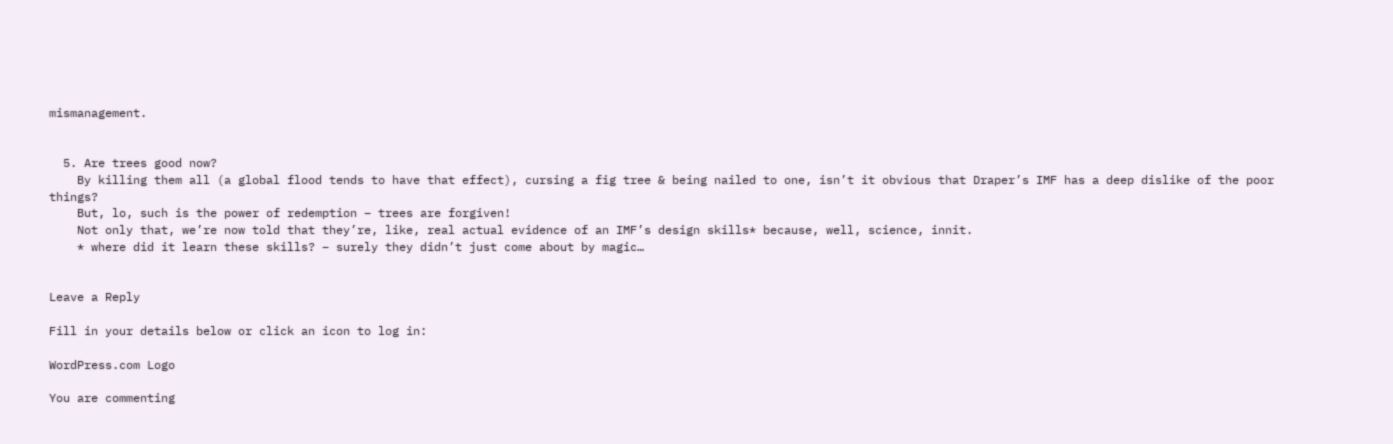mismanagement.


  5. Are trees good now?
    By killing them all (a global flood tends to have that effect), cursing a fig tree & being nailed to one, isn’t it obvious that Draper’s IMF has a deep dislike of the poor things?
    But, lo, such is the power of redemption – trees are forgiven!
    Not only that, we’re now told that they’re, like, real actual evidence of an IMF’s design skills* because, well, science, innit.
    * where did it learn these skills? – surely they didn’t just come about by magic…


Leave a Reply

Fill in your details below or click an icon to log in:

WordPress.com Logo

You are commenting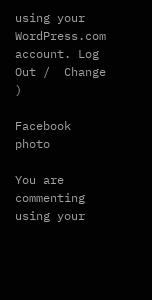using your WordPress.com account. Log Out /  Change )

Facebook photo

You are commenting using your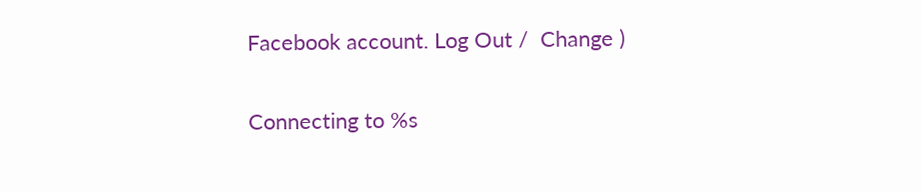Facebook account. Log Out /  Change )

Connecting to %s